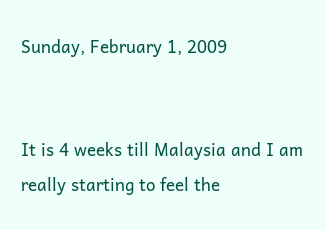Sunday, February 1, 2009


It is 4 weeks till Malaysia and I am really starting to feel the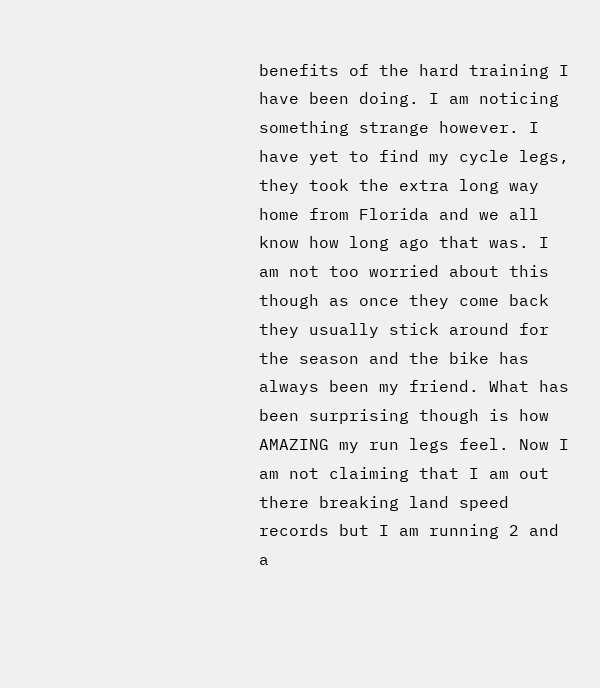benefits of the hard training I have been doing. I am noticing something strange however. I have yet to find my cycle legs, they took the extra long way home from Florida and we all know how long ago that was. I am not too worried about this though as once they come back they usually stick around for the season and the bike has always been my friend. What has been surprising though is how AMAZING my run legs feel. Now I am not claiming that I am out there breaking land speed records but I am running 2 and a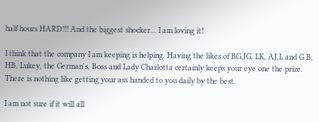half hours HARD!!! And the biggest shocker... I am loving it!

I think that the company I am keeping is helping. Having the likes of BG,JG, LK, AJ,L and G B, HB, Lukey, the German's, Boss and Lady Charlotta certainly keeps your eye one the prize. There is nothing like getting your ass handed to you daily by the best.

I am not sure if it will all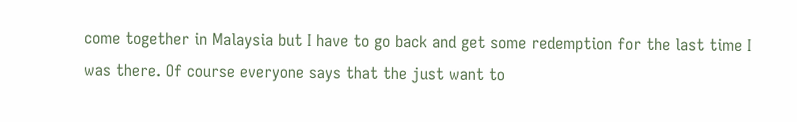come together in Malaysia but I have to go back and get some redemption for the last time I was there. Of course everyone says that the just want to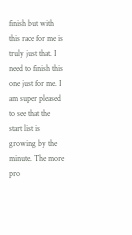finish but with this race for me is truly just that. I need to finish this one just for me. I am super pleased to see that the start list is growing by the minute. The more pro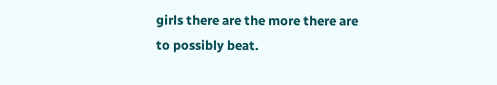girls there are the more there are to possibly beat.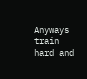Anyways train hard and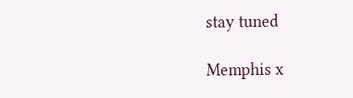stay tuned

Memphis x